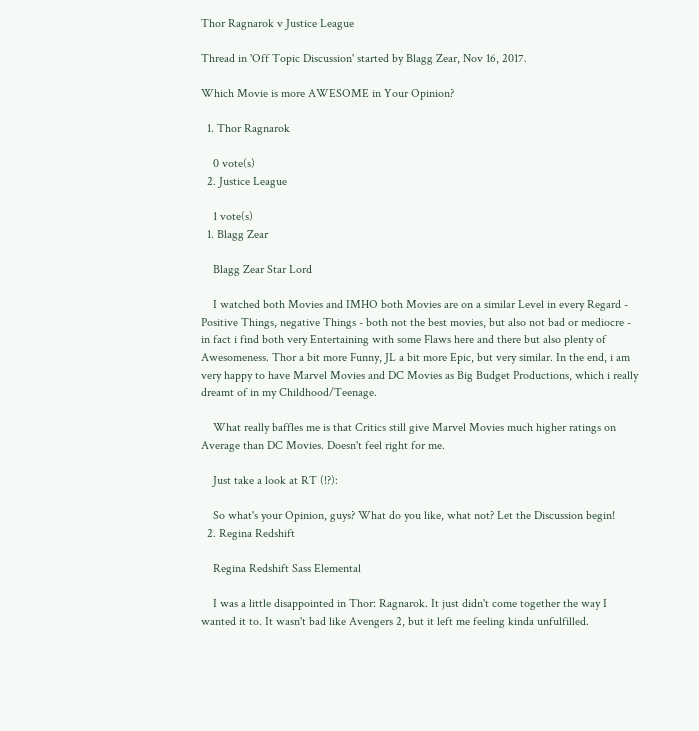Thor Ragnarok v Justice League

Thread in 'Off Topic Discussion' started by Blagg Zear, Nov 16, 2017.

Which Movie is more AWESOME in Your Opinion?

  1. Thor Ragnarok

    0 vote(s)
  2. Justice League

    1 vote(s)
  1. Blagg Zear

    Blagg Zear Star Lord

    I watched both Movies and IMHO both Movies are on a similar Level in every Regard - Positive Things, negative Things - both not the best movies, but also not bad or mediocre - in fact i find both very Entertaining with some Flaws here and there but also plenty of Awesomeness. Thor a bit more Funny, JL a bit more Epic, but very similar. In the end, i am very happy to have Marvel Movies and DC Movies as Big Budget Productions, which i really dreamt of in my Childhood/Teenage.

    What really baffles me is that Critics still give Marvel Movies much higher ratings on Average than DC Movies. Doesn't feel right for me.

    Just take a look at RT (!?):

    So what's your Opinion, guys? What do you like, what not? Let the Discussion begin!
  2. Regina Redshift

    Regina Redshift Sass Elemental

    I was a little disappointed in Thor: Ragnarok. It just didn't come together the way I wanted it to. It wasn't bad like Avengers 2, but it left me feeling kinda unfulfilled.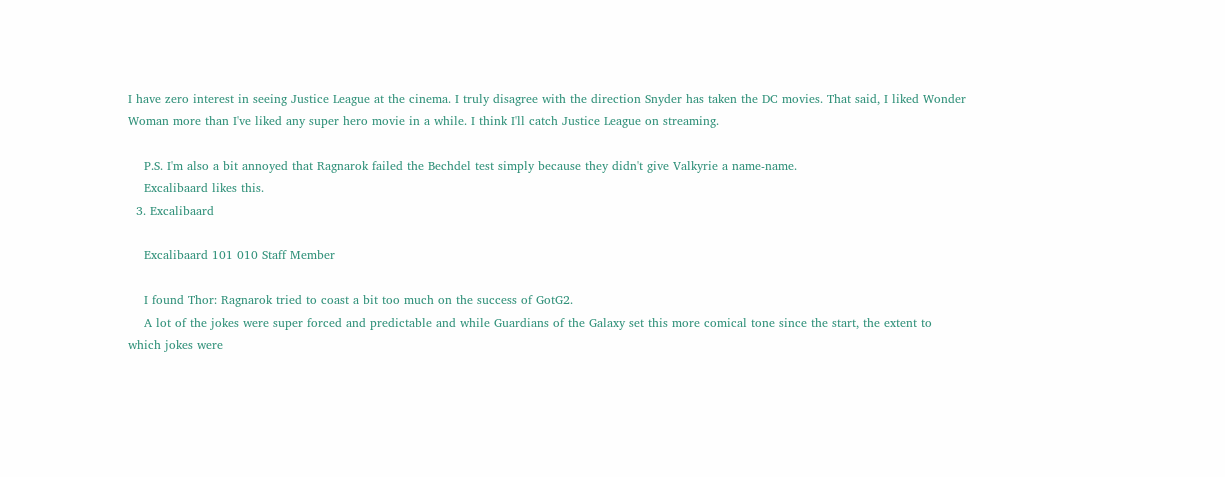I have zero interest in seeing Justice League at the cinema. I truly disagree with the direction Snyder has taken the DC movies. That said, I liked Wonder Woman more than I've liked any super hero movie in a while. I think I'll catch Justice League on streaming.

    P.S. I'm also a bit annoyed that Ragnarok failed the Bechdel test simply because they didn't give Valkyrie a name-name.
    Excalibaard likes this.
  3. Excalibaard

    Excalibaard 101 010 Staff Member

    I found Thor: Ragnarok tried to coast a bit too much on the success of GotG2.
    A lot of the jokes were super forced and predictable and while Guardians of the Galaxy set this more comical tone since the start, the extent to which jokes were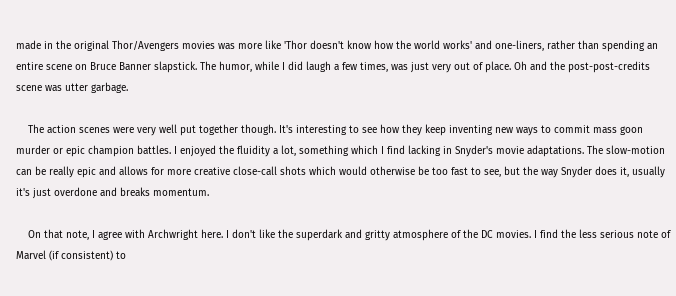made in the original Thor/Avengers movies was more like 'Thor doesn't know how the world works' and one-liners, rather than spending an entire scene on Bruce Banner slapstick. The humor, while I did laugh a few times, was just very out of place. Oh and the post-post-credits scene was utter garbage.

    The action scenes were very well put together though. It's interesting to see how they keep inventing new ways to commit mass goon murder or epic champion battles. I enjoyed the fluidity a lot, something which I find lacking in Snyder's movie adaptations. The slow-motion can be really epic and allows for more creative close-call shots which would otherwise be too fast to see, but the way Snyder does it, usually it's just overdone and breaks momentum.

    On that note, I agree with Archwright here. I don't like the superdark and gritty atmosphere of the DC movies. I find the less serious note of Marvel (if consistent) to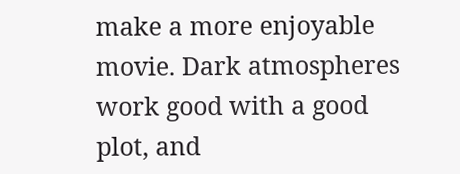make a more enjoyable movie. Dark atmospheres work good with a good plot, and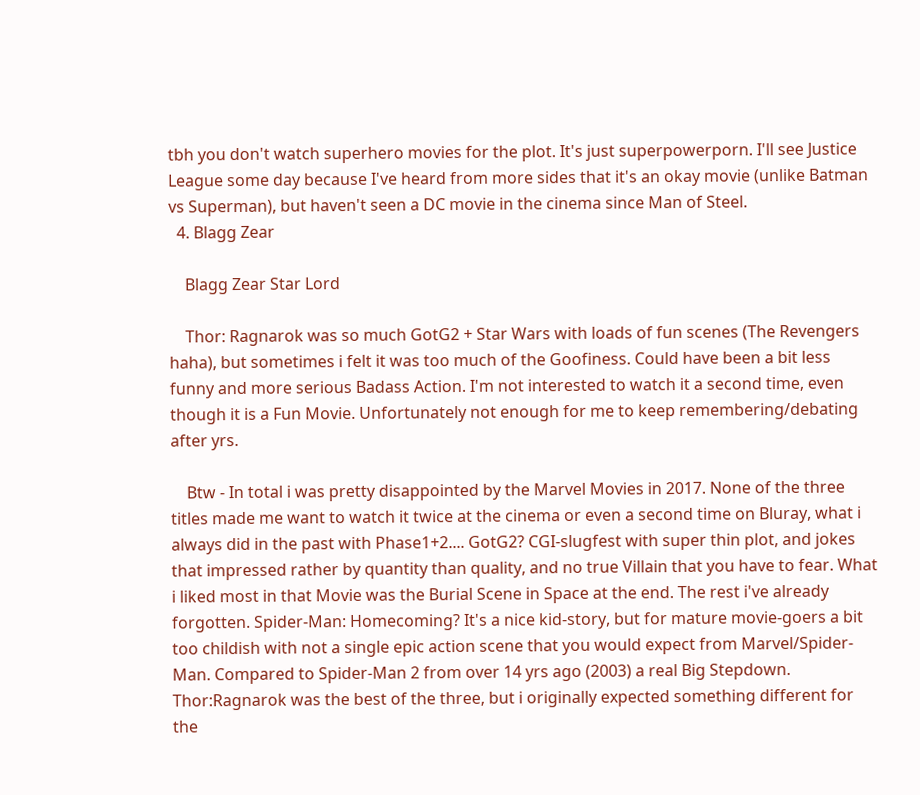tbh you don't watch superhero movies for the plot. It's just superpowerporn. I'll see Justice League some day because I've heard from more sides that it's an okay movie (unlike Batman vs Superman), but haven't seen a DC movie in the cinema since Man of Steel.
  4. Blagg Zear

    Blagg Zear Star Lord

    Thor: Ragnarok was so much GotG2 + Star Wars with loads of fun scenes (The Revengers haha), but sometimes i felt it was too much of the Goofiness. Could have been a bit less funny and more serious Badass Action. I'm not interested to watch it a second time, even though it is a Fun Movie. Unfortunately not enough for me to keep remembering/debating after yrs.

    Btw - In total i was pretty disappointed by the Marvel Movies in 2017. None of the three titles made me want to watch it twice at the cinema or even a second time on Bluray, what i always did in the past with Phase1+2.... GotG2? CGI-slugfest with super thin plot, and jokes that impressed rather by quantity than quality, and no true Villain that you have to fear. What i liked most in that Movie was the Burial Scene in Space at the end. The rest i've already forgotten. Spider-Man: Homecoming? It's a nice kid-story, but for mature movie-goers a bit too childish with not a single epic action scene that you would expect from Marvel/Spider-Man. Compared to Spider-Man 2 from over 14 yrs ago (2003) a real Big Stepdown. Thor:Ragnarok was the best of the three, but i originally expected something different for the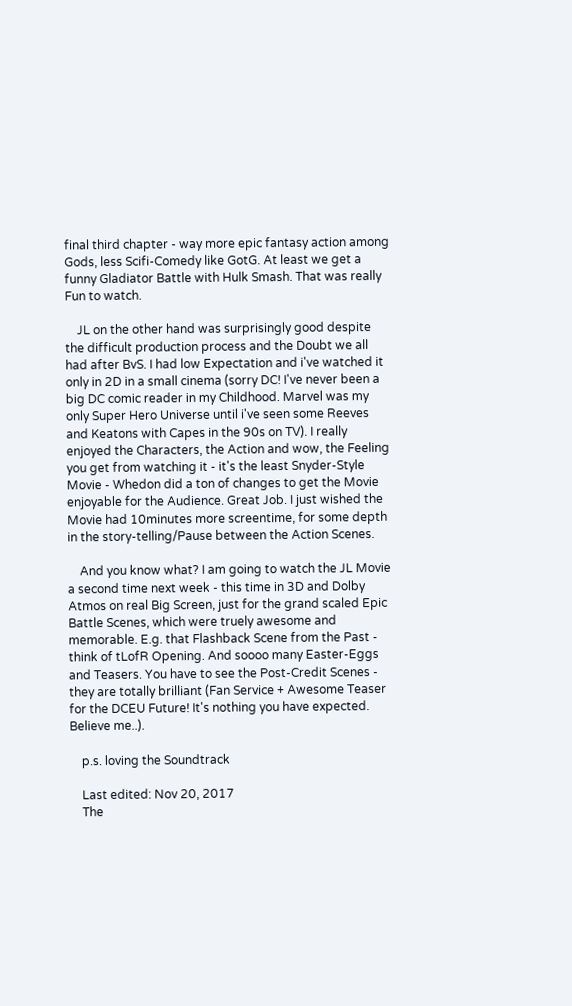final third chapter - way more epic fantasy action among Gods, less Scifi-Comedy like GotG. At least we get a funny Gladiator Battle with Hulk Smash. That was really Fun to watch.

    JL on the other hand was surprisingly good despite the difficult production process and the Doubt we all had after BvS. I had low Expectation and i've watched it only in 2D in a small cinema (sorry DC! I've never been a big DC comic reader in my Childhood. Marvel was my only Super Hero Universe until i've seen some Reeves and Keatons with Capes in the 90s on TV). I really enjoyed the Characters, the Action and wow, the Feeling you get from watching it - it's the least Snyder-Style Movie - Whedon did a ton of changes to get the Movie enjoyable for the Audience. Great Job. I just wished the Movie had 10minutes more screentime, for some depth in the story-telling/Pause between the Action Scenes.

    And you know what? I am going to watch the JL Movie a second time next week - this time in 3D and Dolby Atmos on real Big Screen, just for the grand scaled Epic Battle Scenes, which were truely awesome and memorable. E.g. that Flashback Scene from the Past - think of tLofR Opening. And soooo many Easter-Eggs and Teasers. You have to see the Post-Credit Scenes - they are totally brilliant (Fan Service + Awesome Teaser for the DCEU Future! It's nothing you have expected. Believe me..).

    p.s. loving the Soundtrack

    Last edited: Nov 20, 2017
    The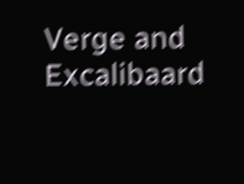Verge and Excalibaard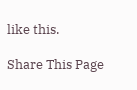like this.

Share This Page